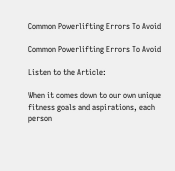Common Powerlifting Errors To Avoid

Common Powerlifting Errors To Avoid

Listen to the Article:

When it comes down to our own unique fitness goals and aspirations, each person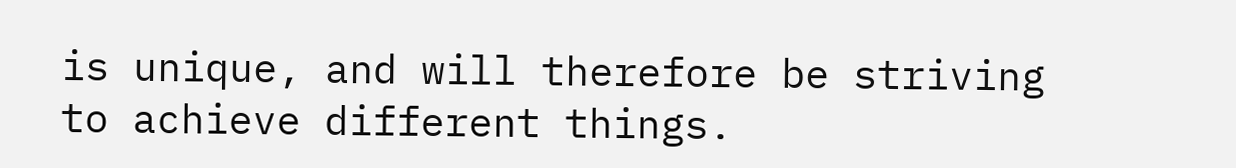is unique, and will therefore be striving to achieve different things.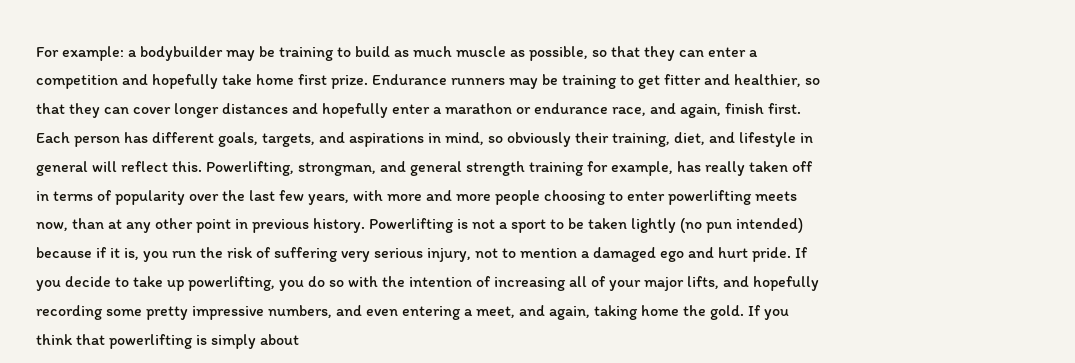For example: a bodybuilder may be training to build as much muscle as possible, so that they can enter a competition and hopefully take home first prize. Endurance runners may be training to get fitter and healthier, so that they can cover longer distances and hopefully enter a marathon or endurance race, and again, finish first. Each person has different goals, targets, and aspirations in mind, so obviously their training, diet, and lifestyle in general will reflect this. Powerlifting, strongman, and general strength training for example, has really taken off in terms of popularity over the last few years, with more and more people choosing to enter powerlifting meets now, than at any other point in previous history. Powerlifting is not a sport to be taken lightly (no pun intended) because if it is, you run the risk of suffering very serious injury, not to mention a damaged ego and hurt pride. If you decide to take up powerlifting, you do so with the intention of increasing all of your major lifts, and hopefully recording some pretty impressive numbers, and even entering a meet, and again, taking home the gold. If you think that powerlifting is simply about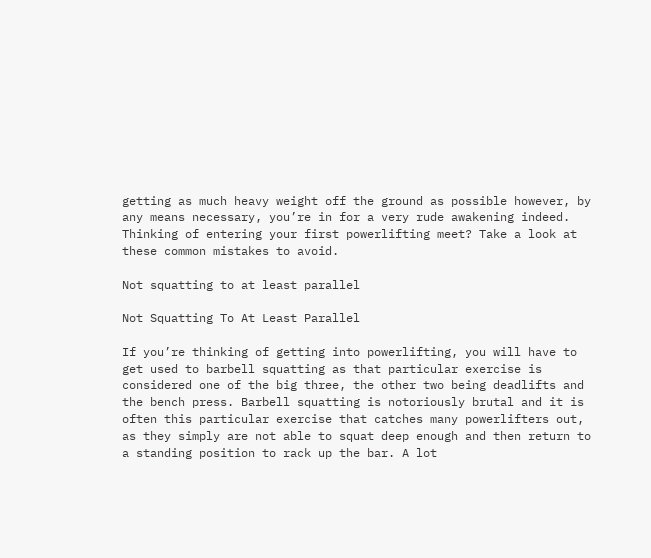getting as much heavy weight off the ground as possible however, by any means necessary, you’re in for a very rude awakening indeed. Thinking of entering your first powerlifting meet? Take a look at these common mistakes to avoid.

Not squatting to at least parallel

Not Squatting To At Least Parallel

If you’re thinking of getting into powerlifting, you will have to get used to barbell squatting as that particular exercise is considered one of the big three, the other two being deadlifts and the bench press. Barbell squatting is notoriously brutal and it is often this particular exercise that catches many powerlifters out, as they simply are not able to squat deep enough and then return to a standing position to rack up the bar. A lot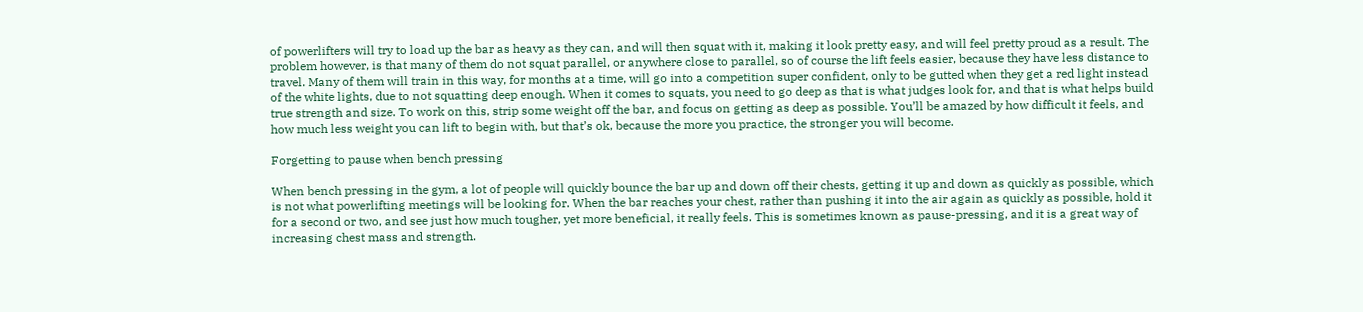of powerlifters will try to load up the bar as heavy as they can, and will then squat with it, making it look pretty easy, and will feel pretty proud as a result. The problem however, is that many of them do not squat parallel, or anywhere close to parallel, so of course the lift feels easier, because they have less distance to travel. Many of them will train in this way, for months at a time, will go into a competition super confident, only to be gutted when they get a red light instead of the white lights, due to not squatting deep enough. When it comes to squats, you need to go deep as that is what judges look for, and that is what helps build true strength and size. To work on this, strip some weight off the bar, and focus on getting as deep as possible. You’ll be amazed by how difficult it feels, and how much less weight you can lift to begin with, but that’s ok, because the more you practice, the stronger you will become.

Forgetting to pause when bench pressing

When bench pressing in the gym, a lot of people will quickly bounce the bar up and down off their chests, getting it up and down as quickly as possible, which is not what powerlifting meetings will be looking for. When the bar reaches your chest, rather than pushing it into the air again as quickly as possible, hold it for a second or two, and see just how much tougher, yet more beneficial, it really feels. This is sometimes known as pause-pressing, and it is a great way of increasing chest mass and strength.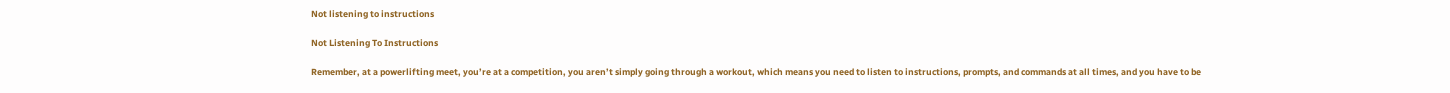Not listening to instructions

Not Listening To Instructions

Remember, at a powerlifting meet, you’re at a competition, you aren’t simply going through a workout, which means you need to listen to instructions, prompts, and commands at all times, and you have to be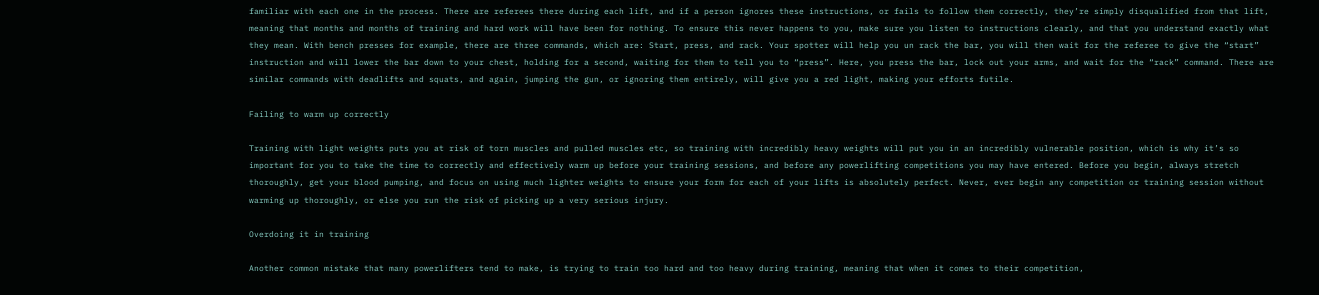familiar with each one in the process. There are referees there during each lift, and if a person ignores these instructions, or fails to follow them correctly, they’re simply disqualified from that lift, meaning that months and months of training and hard work will have been for nothing. To ensure this never happens to you, make sure you listen to instructions clearly, and that you understand exactly what they mean. With bench presses for example, there are three commands, which are: Start, press, and rack. Your spotter will help you un rack the bar, you will then wait for the referee to give the “start” instruction and will lower the bar down to your chest, holding for a second, waiting for them to tell you to “press”. Here, you press the bar, lock out your arms, and wait for the “rack” command. There are similar commands with deadlifts and squats, and again, jumping the gun, or ignoring them entirely, will give you a red light, making your efforts futile.

Failing to warm up correctly

Training with light weights puts you at risk of torn muscles and pulled muscles etc, so training with incredibly heavy weights will put you in an incredibly vulnerable position, which is why it’s so important for you to take the time to correctly and effectively warm up before your training sessions, and before any powerlifting competitions you may have entered. Before you begin, always stretch thoroughly, get your blood pumping, and focus on using much lighter weights to ensure your form for each of your lifts is absolutely perfect. Never, ever begin any competition or training session without warming up thoroughly, or else you run the risk of picking up a very serious injury.

Overdoing it in training

Another common mistake that many powerlifters tend to make, is trying to train too hard and too heavy during training, meaning that when it comes to their competition,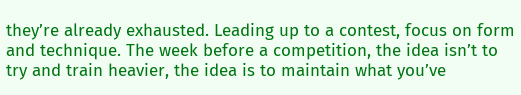they’re already exhausted. Leading up to a contest, focus on form and technique. The week before a competition, the idea isn’t to try and train heavier, the idea is to maintain what you’ve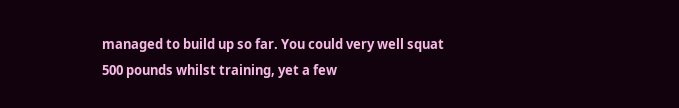managed to build up so far. You could very well squat 500 pounds whilst training, yet a few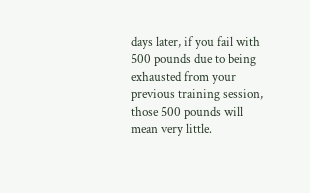days later, if you fail with 500 pounds due to being exhausted from your previous training session, those 500 pounds will mean very little.